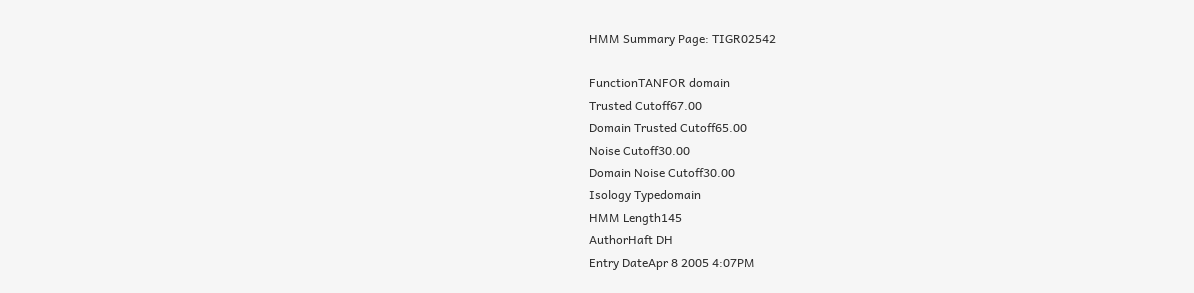HMM Summary Page: TIGR02542

FunctionTANFOR domain
Trusted Cutoff67.00
Domain Trusted Cutoff65.00
Noise Cutoff30.00
Domain Noise Cutoff30.00
Isology Typedomain
HMM Length145
AuthorHaft DH
Entry DateApr 8 2005 4:07PM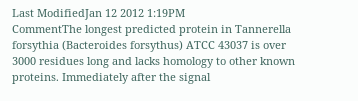Last ModifiedJan 12 2012 1:19PM
CommentThe longest predicted protein in Tannerella forsythia (Bacteroides forsythus) ATCC 43037 is over 3000 residues long and lacks homology to other known proteins. Immediately after the signal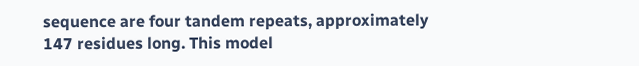sequence are four tandem repeats, approximately 147 residues long. This model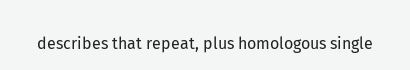describes that repeat, plus homologous single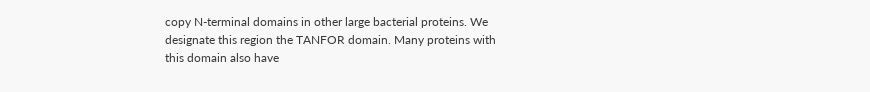copy N-terminal domains in other large bacterial proteins. We designate this region the TANFOR domain. Many proteins with this domain also have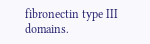fibronectin type III domains.